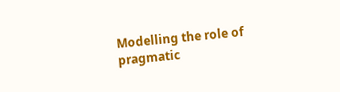Modelling the role of pragmatic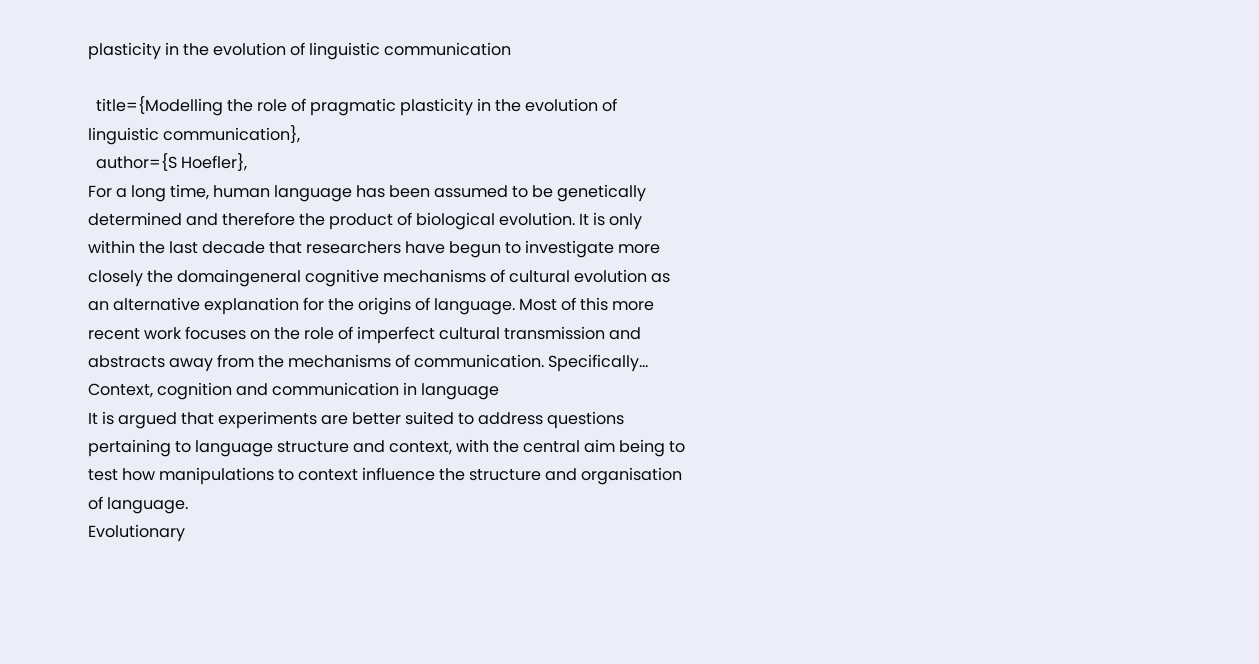plasticity in the evolution of linguistic communication

  title={Modelling the role of pragmatic plasticity in the evolution of linguistic communication},
  author={S Hoefler},
For a long time, human language has been assumed to be genetically determined and therefore the product of biological evolution. It is only within the last decade that researchers have begun to investigate more closely the domaingeneral cognitive mechanisms of cultural evolution as an alternative explanation for the origins of language. Most of this more recent work focuses on the role of imperfect cultural transmission and abstracts away from the mechanisms of communication. Specifically…
Context, cognition and communication in language
It is argued that experiments are better suited to address questions pertaining to language structure and context, with the central aim being to test how manipulations to context influence the structure and organisation of language.
Evolutionary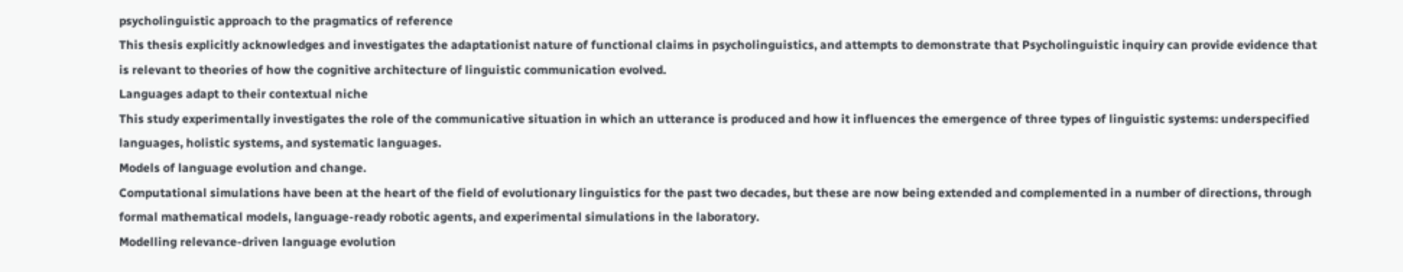psycholinguistic approach to the pragmatics of reference
This thesis explicitly acknowledges and investigates the adaptationist nature of functional claims in psycholinguistics, and attempts to demonstrate that Psycholinguistic inquiry can provide evidence that is relevant to theories of how the cognitive architecture of linguistic communication evolved.
Languages adapt to their contextual niche
This study experimentally investigates the role of the communicative situation in which an utterance is produced and how it influences the emergence of three types of linguistic systems: underspecified languages, holistic systems, and systematic languages.
Models of language evolution and change.
Computational simulations have been at the heart of the field of evolutionary linguistics for the past two decades, but these are now being extended and complemented in a number of directions, through formal mathematical models, language-ready robotic agents, and experimental simulations in the laboratory.
Modelling relevance-driven language evolution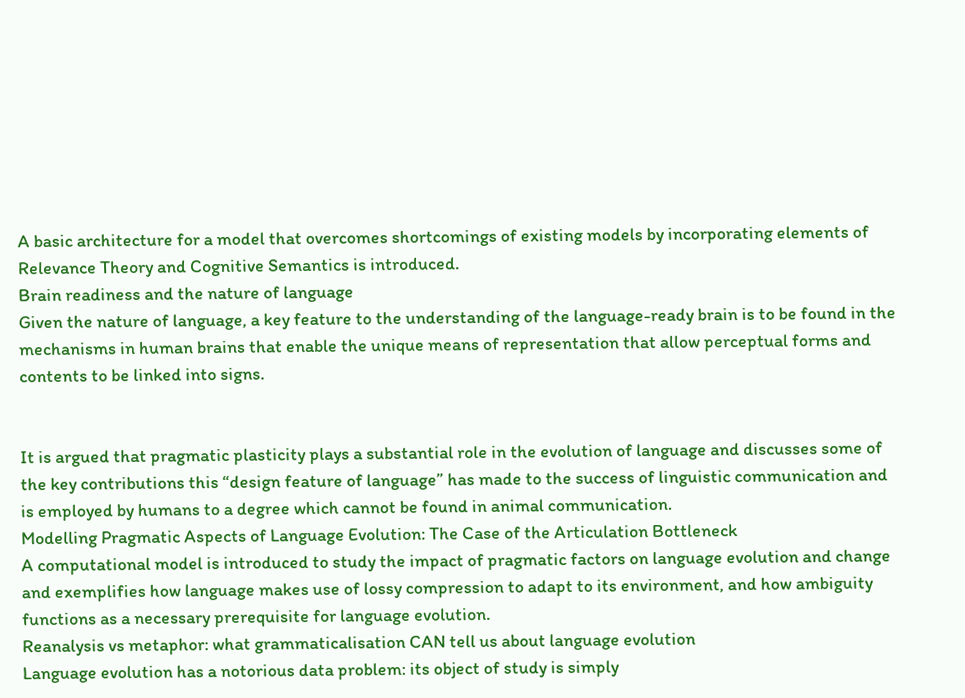A basic architecture for a model that overcomes shortcomings of existing models by incorporating elements of Relevance Theory and Cognitive Semantics is introduced.
Brain readiness and the nature of language
Given the nature of language, a key feature to the understanding of the language-ready brain is to be found in the mechanisms in human brains that enable the unique means of representation that allow perceptual forms and contents to be linked into signs.


It is argued that pragmatic plasticity plays a substantial role in the evolution of language and discusses some of the key contributions this “design feature of language” has made to the success of linguistic communication and is employed by humans to a degree which cannot be found in animal communication.
Modelling Pragmatic Aspects of Language Evolution: The Case of the Articulation Bottleneck
A computational model is introduced to study the impact of pragmatic factors on language evolution and change and exemplifies how language makes use of lossy compression to adapt to its environment, and how ambiguity functions as a necessary prerequisite for language evolution.
Reanalysis vs metaphor: what grammaticalisation CAN tell us about language evolution
Language evolution has a notorious data problem: its object of study is simply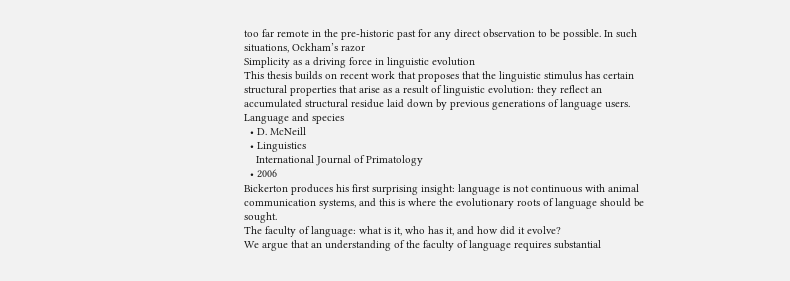too far remote in the pre-historic past for any direct observation to be possible. In such situations, Ockham’s razor
Simplicity as a driving force in linguistic evolution
This thesis builds on recent work that proposes that the linguistic stimulus has certain structural properties that arise as a result of linguistic evolution: they reflect an accumulated structural residue laid down by previous generations of language users.
Language and species
  • D. McNeill
  • Linguistics
    International Journal of Primatology
  • 2006
Bickerton produces his first surprising insight: language is not continuous with animal communication systems, and this is where the evolutionary roots of language should be sought.
The faculty of language: what is it, who has it, and how did it evolve?
We argue that an understanding of the faculty of language requires substantial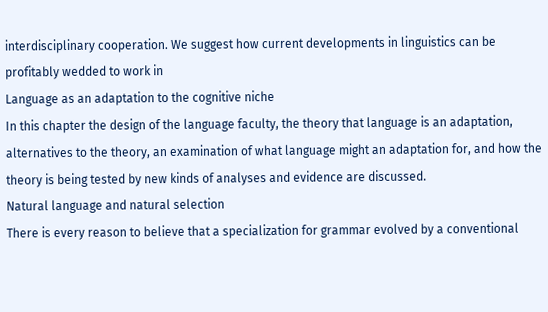interdisciplinary cooperation. We suggest how current developments in linguistics can be profitably wedded to work in
Language as an adaptation to the cognitive niche
In this chapter the design of the language faculty, the theory that language is an adaptation, alternatives to the theory, an examination of what language might an adaptation for, and how the theory is being tested by new kinds of analyses and evidence are discussed.
Natural language and natural selection
There is every reason to believe that a specialization for grammar evolved by a conventional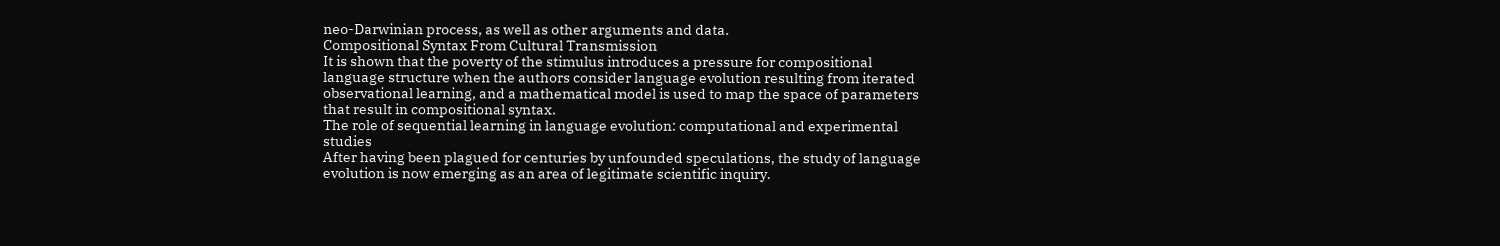neo-Darwinian process, as well as other arguments and data.
Compositional Syntax From Cultural Transmission
It is shown that the poverty of the stimulus introduces a pressure for compositional language structure when the authors consider language evolution resulting from iterated observational learning, and a mathematical model is used to map the space of parameters that result in compositional syntax.
The role of sequential learning in language evolution: computational and experimental studies
After having been plagued for centuries by unfounded speculations, the study of language evolution is now emerging as an area of legitimate scientific inquiry.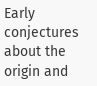Early conjectures about the origin and